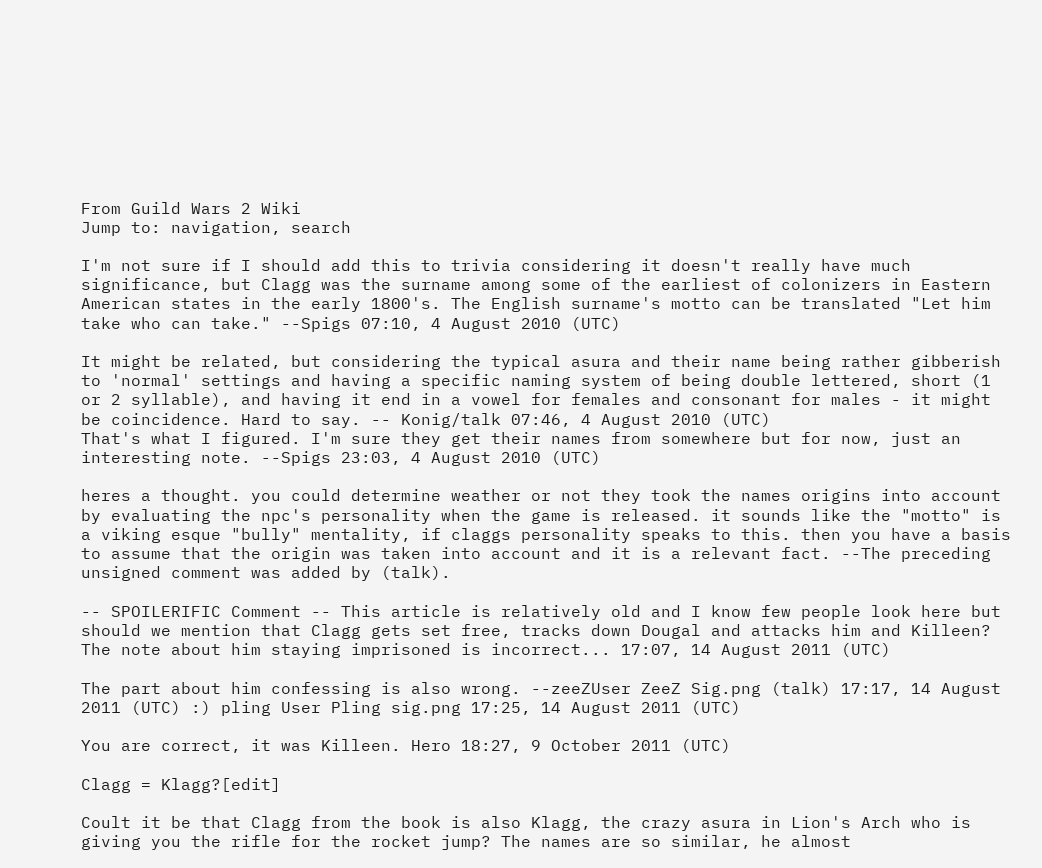From Guild Wars 2 Wiki
Jump to: navigation, search

I'm not sure if I should add this to trivia considering it doesn't really have much significance, but Clagg was the surname among some of the earliest of colonizers in Eastern American states in the early 1800's. The English surname's motto can be translated "Let him take who can take." --Spigs 07:10, 4 August 2010 (UTC)

It might be related, but considering the typical asura and their name being rather gibberish to 'normal' settings and having a specific naming system of being double lettered, short (1 or 2 syllable), and having it end in a vowel for females and consonant for males - it might be coincidence. Hard to say. -- Konig/talk 07:46, 4 August 2010 (UTC)
That's what I figured. I'm sure they get their names from somewhere but for now, just an interesting note. --Spigs 23:03, 4 August 2010 (UTC)

heres a thought. you could determine weather or not they took the names origins into account by evaluating the npc's personality when the game is released. it sounds like the "motto" is a viking esque "bully" mentality, if claggs personality speaks to this. then you have a basis to assume that the origin was taken into account and it is a relevant fact. --The preceding unsigned comment was added by (talk).

-- SPOILERIFIC Comment -- This article is relatively old and I know few people look here but should we mention that Clagg gets set free, tracks down Dougal and attacks him and Killeen? The note about him staying imprisoned is incorrect... 17:07, 14 August 2011 (UTC)

The part about him confessing is also wrong. --zeeZUser ZeeZ Sig.png (talk) 17:17, 14 August 2011 (UTC) :) pling User Pling sig.png 17:25, 14 August 2011 (UTC)

You are correct, it was Killeen. Hero 18:27, 9 October 2011 (UTC)

Clagg = Klagg?[edit]

Coult it be that Clagg from the book is also Klagg, the crazy asura in Lion's Arch who is giving you the rifle for the rocket jump? The names are so similar, he almost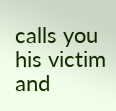calls you his victim and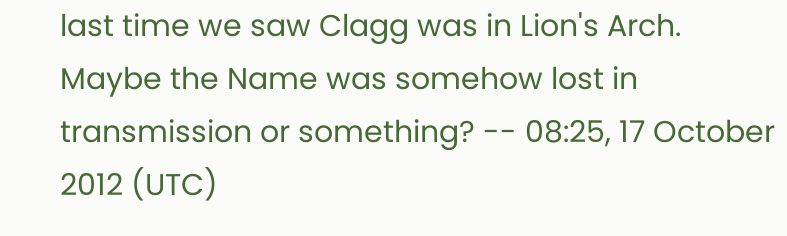last time we saw Clagg was in Lion's Arch. Maybe the Name was somehow lost in transmission or something? -- 08:25, 17 October 2012 (UTC)